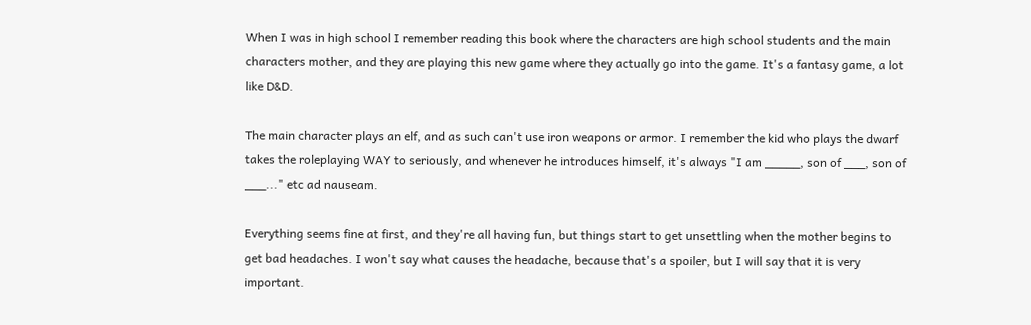When I was in high school I remember reading this book where the characters are high school students and the main characters mother, and they are playing this new game where they actually go into the game. It's a fantasy game, a lot like D&D.

The main character plays an elf, and as such can't use iron weapons or armor. I remember the kid who plays the dwarf takes the roleplaying WAY to seriously, and whenever he introduces himself, it's always "I am _____, son of ___, son of ___..." etc ad nauseam.

Everything seems fine at first, and they're all having fun, but things start to get unsettling when the mother begins to get bad headaches. I won't say what causes the headache, because that's a spoiler, but I will say that it is very important.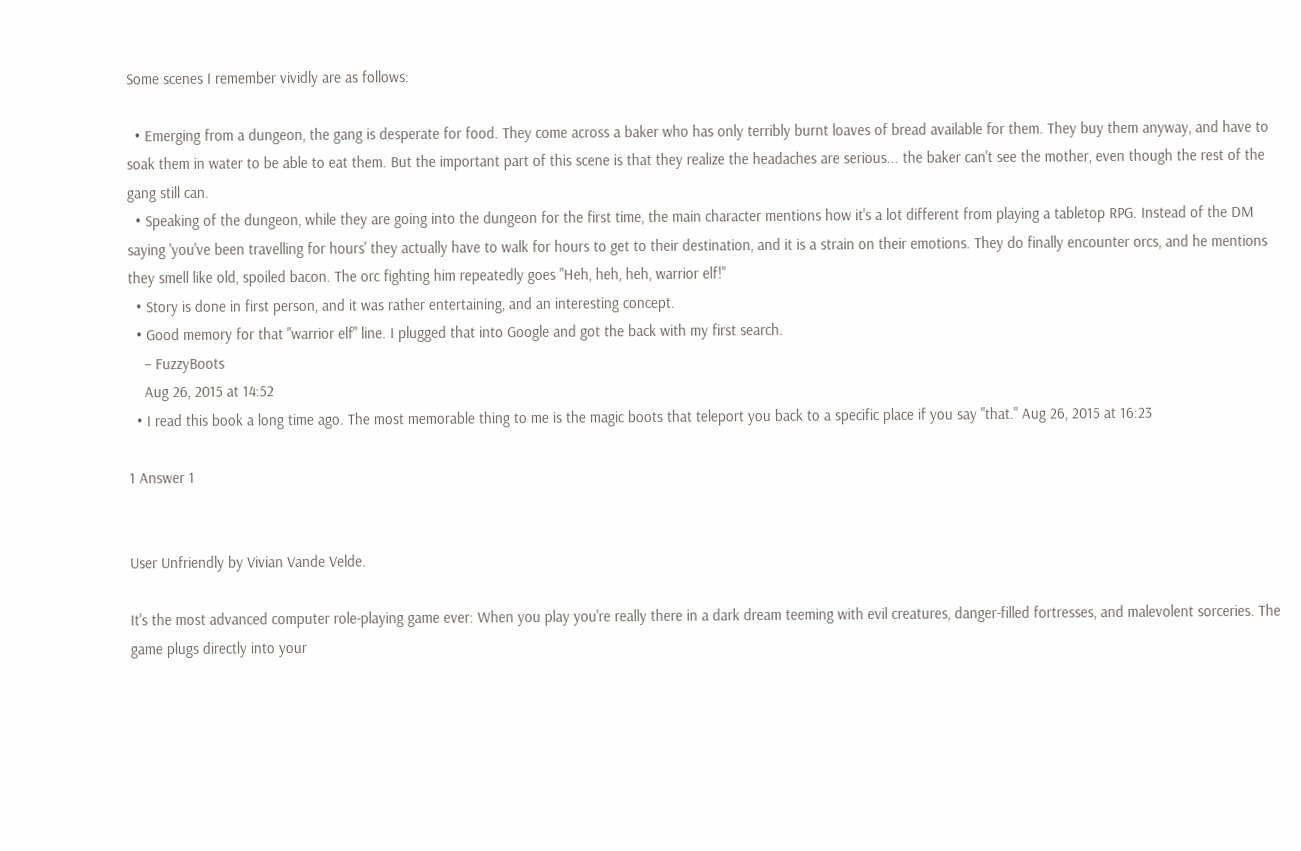Some scenes I remember vividly are as follows:

  • Emerging from a dungeon, the gang is desperate for food. They come across a baker who has only terribly burnt loaves of bread available for them. They buy them anyway, and have to soak them in water to be able to eat them. But the important part of this scene is that they realize the headaches are serious... the baker can't see the mother, even though the rest of the gang still can.
  • Speaking of the dungeon, while they are going into the dungeon for the first time, the main character mentions how it's a lot different from playing a tabletop RPG. Instead of the DM saying 'you've been travelling for hours' they actually have to walk for hours to get to their destination, and it is a strain on their emotions. They do finally encounter orcs, and he mentions they smell like old, spoiled bacon. The orc fighting him repeatedly goes "Heh, heh, heh, warrior elf!"
  • Story is done in first person, and it was rather entertaining, and an interesting concept.
  • Good memory for that "warrior elf" line. I plugged that into Google and got the back with my first search.
    – FuzzyBoots
    Aug 26, 2015 at 14:52
  • I read this book a long time ago. The most memorable thing to me is the magic boots that teleport you back to a specific place if you say "that." Aug 26, 2015 at 16:23

1 Answer 1


User Unfriendly by Vivian Vande Velde.

It's the most advanced computer role-playing game ever: When you play you're really there in a dark dream teeming with evil creatures, danger-filled fortresses, and malevolent sorceries. The game plugs directly into your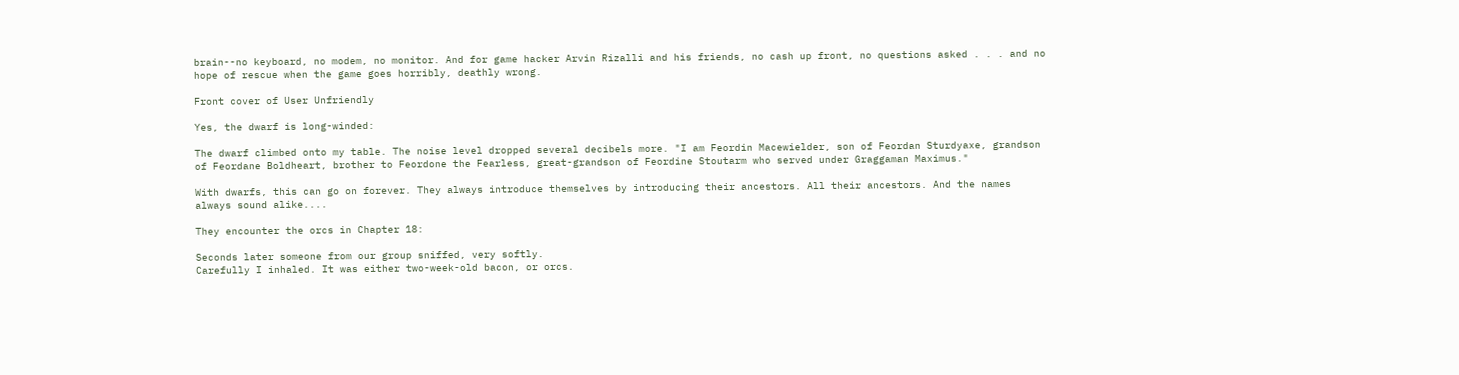brain--no keyboard, no modem, no monitor. And for game hacker Arvin Rizalli and his friends, no cash up front, no questions asked . . . and no hope of rescue when the game goes horribly, deathly wrong.

Front cover of User Unfriendly

Yes, the dwarf is long-winded:

The dwarf climbed onto my table. The noise level dropped several decibels more. "I am Feordin Macewielder, son of Feordan Sturdyaxe, grandson of Feordane Boldheart, brother to Feordone the Fearless, great-grandson of Feordine Stoutarm who served under Graggaman Maximus."

With dwarfs, this can go on forever. They always introduce themselves by introducing their ancestors. All their ancestors. And the names always sound alike....

They encounter the orcs in Chapter 18:

Seconds later someone from our group sniffed, very softly.
Carefully I inhaled. It was either two-week-old bacon, or orcs.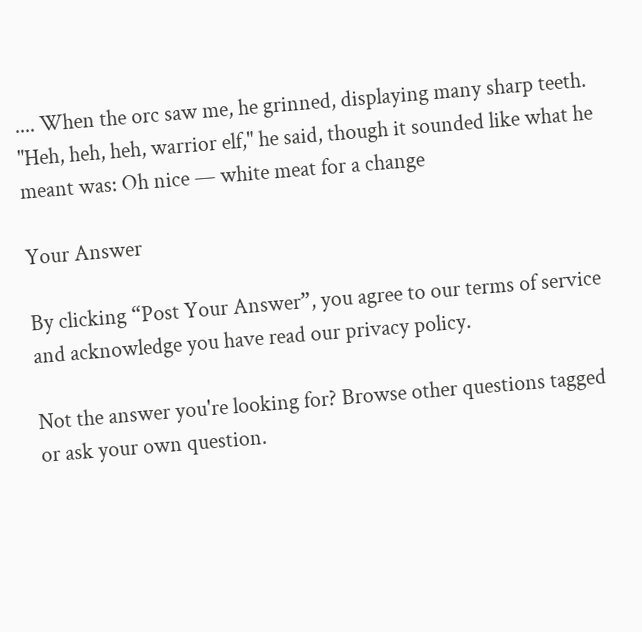.... When the orc saw me, he grinned, displaying many sharp teeth.
"Heh, heh, heh, warrior elf," he said, though it sounded like what he meant was: Oh nice — white meat for a change

Your Answer

By clicking “Post Your Answer”, you agree to our terms of service and acknowledge you have read our privacy policy.

Not the answer you're looking for? Browse other questions tagged or ask your own question.